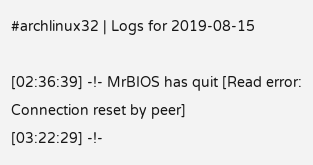#archlinux32 | Logs for 2019-08-15

[02:36:39] -!- MrBIOS has quit [Read error: Connection reset by peer]
[03:22:29] -!-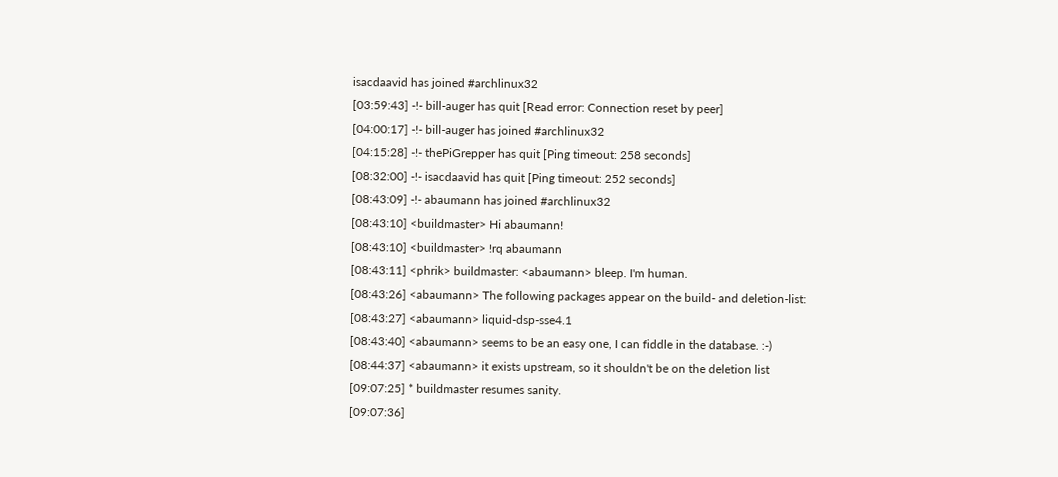isacdaavid has joined #archlinux32
[03:59:43] -!- bill-auger has quit [Read error: Connection reset by peer]
[04:00:17] -!- bill-auger has joined #archlinux32
[04:15:28] -!- thePiGrepper has quit [Ping timeout: 258 seconds]
[08:32:00] -!- isacdaavid has quit [Ping timeout: 252 seconds]
[08:43:09] -!- abaumann has joined #archlinux32
[08:43:10] <buildmaster> Hi abaumann!
[08:43:10] <buildmaster> !rq abaumann
[08:43:11] <phrik> buildmaster: <abaumann> bleep. I'm human.
[08:43:26] <abaumann> The following packages appear on the build- and deletion-list:
[08:43:27] <abaumann> liquid-dsp-sse4.1
[08:43:40] <abaumann> seems to be an easy one, I can fiddle in the database. :-)
[08:44:37] <abaumann> it exists upstream, so it shouldn't be on the deletion list
[09:07:25] * buildmaster resumes sanity.
[09:07:36]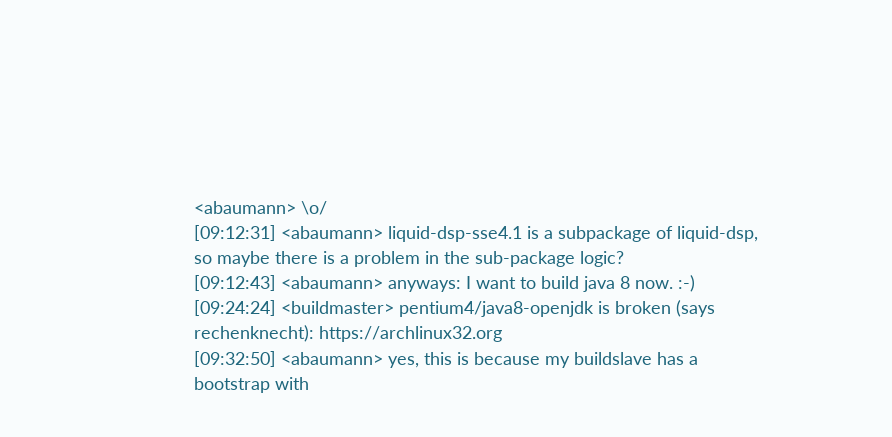<abaumann> \o/
[09:12:31] <abaumann> liquid-dsp-sse4.1 is a subpackage of liquid-dsp, so maybe there is a problem in the sub-package logic?
[09:12:43] <abaumann> anyways: I want to build java 8 now. :-)
[09:24:24] <buildmaster> pentium4/java8-openjdk is broken (says rechenknecht): https://archlinux32.org
[09:32:50] <abaumann> yes, this is because my buildslave has a bootstrap with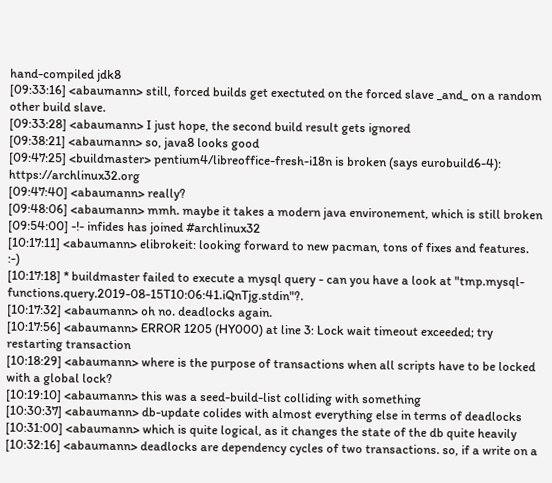hand-compiled jdk8
[09:33:16] <abaumann> still, forced builds get exectuted on the forced slave _and_ on a random other build slave.
[09:33:28] <abaumann> I just hope, the second build result gets ignored
[09:38:21] <abaumann> so, java8 looks good
[09:47:25] <buildmaster> pentium4/libreoffice-fresh-i18n is broken (says eurobuild6-4): https://archlinux32.org
[09:47:40] <abaumann> really?
[09:48:06] <abaumann> mmh. maybe it takes a modern java environement, which is still broken
[09:54:00] -!- infides has joined #archlinux32
[10:17:11] <abaumann> elibrokeit: looking forward to new pacman, tons of fixes and features. :-)
[10:17:18] * buildmaster failed to execute a mysql query - can you have a look at "tmp.mysql-functions.query.2019-08-15T10:06:41.iQnTjg.stdin"?.
[10:17:32] <abaumann> oh no. deadlocks again.
[10:17:56] <abaumann> ERROR 1205 (HY000) at line 3: Lock wait timeout exceeded; try restarting transaction
[10:18:29] <abaumann> where is the purpose of transactions when all scripts have to be locked with a global lock?
[10:19:10] <abaumann> this was a seed-build-list colliding with something
[10:30:37] <abaumann> db-update colides with almost everything else in terms of deadlocks
[10:31:00] <abaumann> which is quite logical, as it changes the state of the db quite heavily
[10:32:16] <abaumann> deadlocks are dependency cycles of two transactions. so, if a write on a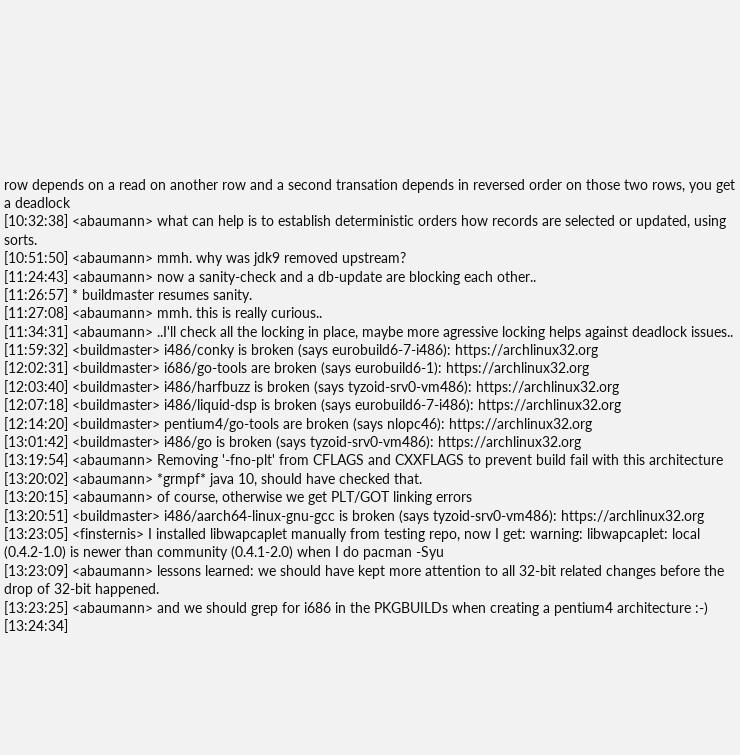row depends on a read on another row and a second transation depends in reversed order on those two rows, you get a deadlock
[10:32:38] <abaumann> what can help is to establish deterministic orders how records are selected or updated, using sorts.
[10:51:50] <abaumann> mmh. why was jdk9 removed upstream?
[11:24:43] <abaumann> now a sanity-check and a db-update are blocking each other..
[11:26:57] * buildmaster resumes sanity.
[11:27:08] <abaumann> mmh. this is really curious..
[11:34:31] <abaumann> ..I'll check all the locking in place, maybe more agressive locking helps against deadlock issues..
[11:59:32] <buildmaster> i486/conky is broken (says eurobuild6-7-i486): https://archlinux32.org
[12:02:31] <buildmaster> i686/go-tools are broken (says eurobuild6-1): https://archlinux32.org
[12:03:40] <buildmaster> i486/harfbuzz is broken (says tyzoid-srv0-vm486): https://archlinux32.org
[12:07:18] <buildmaster> i486/liquid-dsp is broken (says eurobuild6-7-i486): https://archlinux32.org
[12:14:20] <buildmaster> pentium4/go-tools are broken (says nlopc46): https://archlinux32.org
[13:01:42] <buildmaster> i486/go is broken (says tyzoid-srv0-vm486): https://archlinux32.org
[13:19:54] <abaumann> Removing '-fno-plt' from CFLAGS and CXXFLAGS to prevent build fail with this architecture
[13:20:02] <abaumann> *grmpf* java 10, should have checked that.
[13:20:15] <abaumann> of course, otherwise we get PLT/GOT linking errors
[13:20:51] <buildmaster> i486/aarch64-linux-gnu-gcc is broken (says tyzoid-srv0-vm486): https://archlinux32.org
[13:23:05] <finsternis> I installed libwapcaplet manually from testing repo, now I get: warning: libwapcaplet: local (0.4.2-1.0) is newer than community (0.4.1-2.0) when I do pacman -Syu
[13:23:09] <abaumann> lessons learned: we should have kept more attention to all 32-bit related changes before the drop of 32-bit happened.
[13:23:25] <abaumann> and we should grep for i686 in the PKGBUILDs when creating a pentium4 architecture :-)
[13:24:34]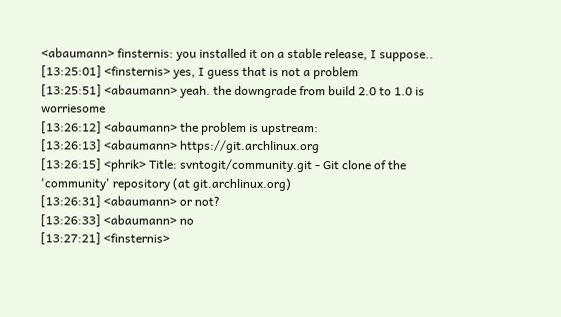<abaumann> finsternis: you installed it on a stable release, I suppose..
[13:25:01] <finsternis> yes, I guess that is not a problem
[13:25:51] <abaumann> yeah. the downgrade from build 2.0 to 1.0 is worriesome
[13:26:12] <abaumann> the problem is upstream:
[13:26:13] <abaumann> https://git.archlinux.org
[13:26:15] <phrik> Title: svntogit/community.git - Git clone of the 'community' repository (at git.archlinux.org)
[13:26:31] <abaumann> or not?
[13:26:33] <abaumann> no
[13:27:21] <finsternis>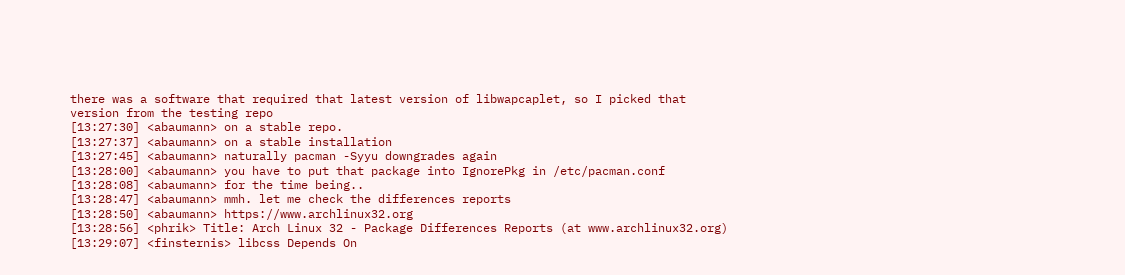there was a software that required that latest version of libwapcaplet, so I picked that version from the testing repo
[13:27:30] <abaumann> on a stable repo.
[13:27:37] <abaumann> on a stable installation
[13:27:45] <abaumann> naturally pacman -Syyu downgrades again
[13:28:00] <abaumann> you have to put that package into IgnorePkg in /etc/pacman.conf
[13:28:08] <abaumann> for the time being..
[13:28:47] <abaumann> mmh. let me check the differences reports
[13:28:50] <abaumann> https://www.archlinux32.org
[13:28:56] <phrik> Title: Arch Linux 32 - Package Differences Reports (at www.archlinux32.org)
[13:29:07] <finsternis> libcss Depends On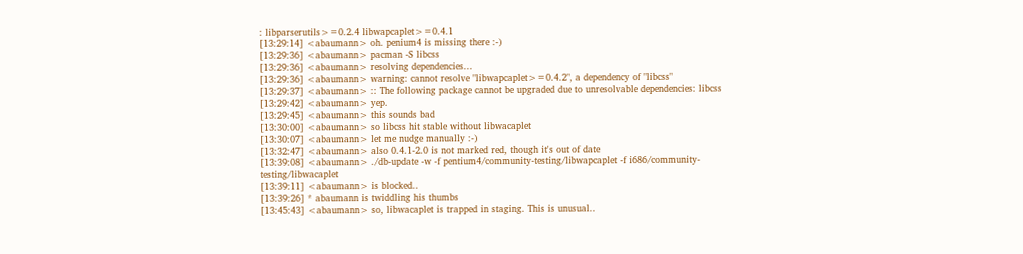: libparserutils>=0.2.4 libwapcaplet>=0.4.1
[13:29:14] <abaumann> oh. penium4 is missing there :-)
[13:29:36] <abaumann> pacman -S libcss
[13:29:36] <abaumann> resolving dependencies...
[13:29:36] <abaumann> warning: cannot resolve "libwapcaplet>=0.4.2", a dependency of "libcss"
[13:29:37] <abaumann> :: The following package cannot be upgraded due to unresolvable dependencies: libcss
[13:29:42] <abaumann> yep.
[13:29:45] <abaumann> this sounds bad
[13:30:00] <abaumann> so libcss hit stable without libwacaplet
[13:30:07] <abaumann> let me nudge manually :-)
[13:32:47] <abaumann> also 0.4.1-2.0 is not marked red, though it's out of date
[13:39:08] <abaumann> ./db-update -w -f pentium4/community-testing/libwapcaplet -f i686/community-testing/libwacaplet
[13:39:11] <abaumann> is blocked..
[13:39:26] * abaumann is twiddling his thumbs
[13:45:43] <abaumann> so, libwacaplet is trapped in staging. This is unusual..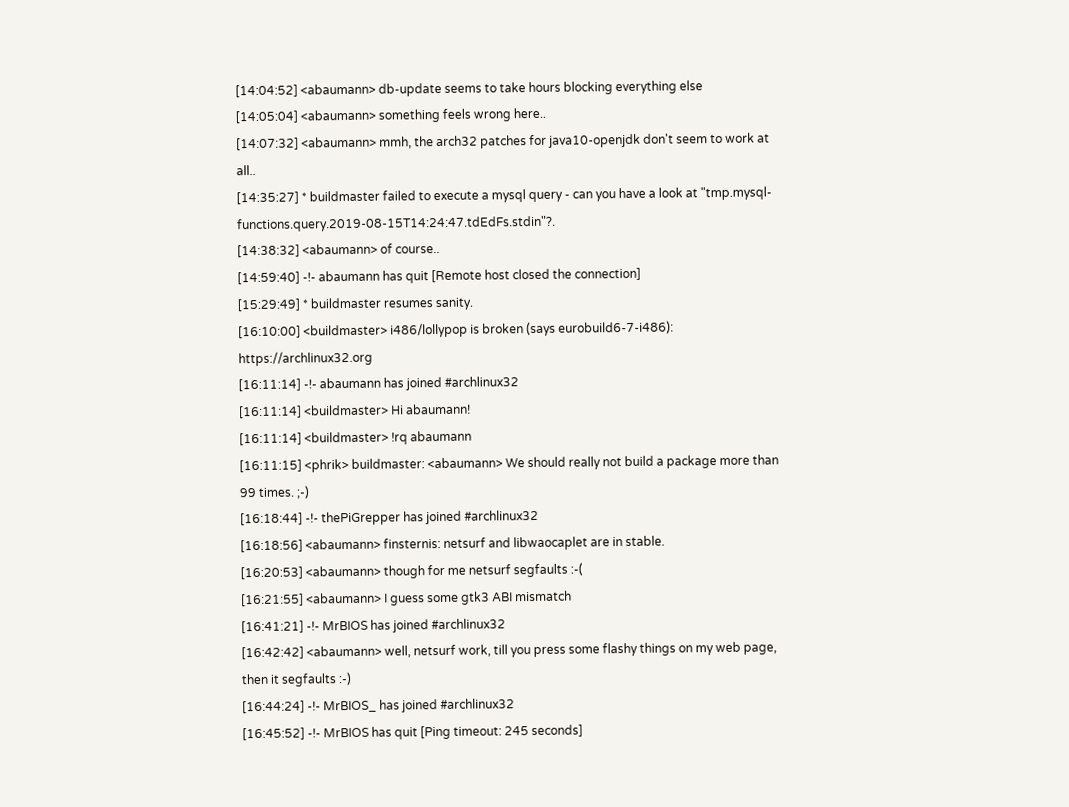[14:04:52] <abaumann> db-update seems to take hours blocking everything else
[14:05:04] <abaumann> something feels wrong here..
[14:07:32] <abaumann> mmh, the arch32 patches for java10-openjdk don't seem to work at all..
[14:35:27] * buildmaster failed to execute a mysql query - can you have a look at "tmp.mysql-functions.query.2019-08-15T14:24:47.tdEdFs.stdin"?.
[14:38:32] <abaumann> of course..
[14:59:40] -!- abaumann has quit [Remote host closed the connection]
[15:29:49] * buildmaster resumes sanity.
[16:10:00] <buildmaster> i486/lollypop is broken (says eurobuild6-7-i486): https://archlinux32.org
[16:11:14] -!- abaumann has joined #archlinux32
[16:11:14] <buildmaster> Hi abaumann!
[16:11:14] <buildmaster> !rq abaumann
[16:11:15] <phrik> buildmaster: <abaumann> We should really not build a package more than 99 times. ;-)
[16:18:44] -!- thePiGrepper has joined #archlinux32
[16:18:56] <abaumann> finsternis: netsurf and libwaocaplet are in stable.
[16:20:53] <abaumann> though for me netsurf segfaults :-(
[16:21:55] <abaumann> I guess some gtk3 ABI mismatch
[16:41:21] -!- MrBIOS has joined #archlinux32
[16:42:42] <abaumann> well, netsurf work, till you press some flashy things on my web page, then it segfaults :-)
[16:44:24] -!- MrBIOS_ has joined #archlinux32
[16:45:52] -!- MrBIOS has quit [Ping timeout: 245 seconds]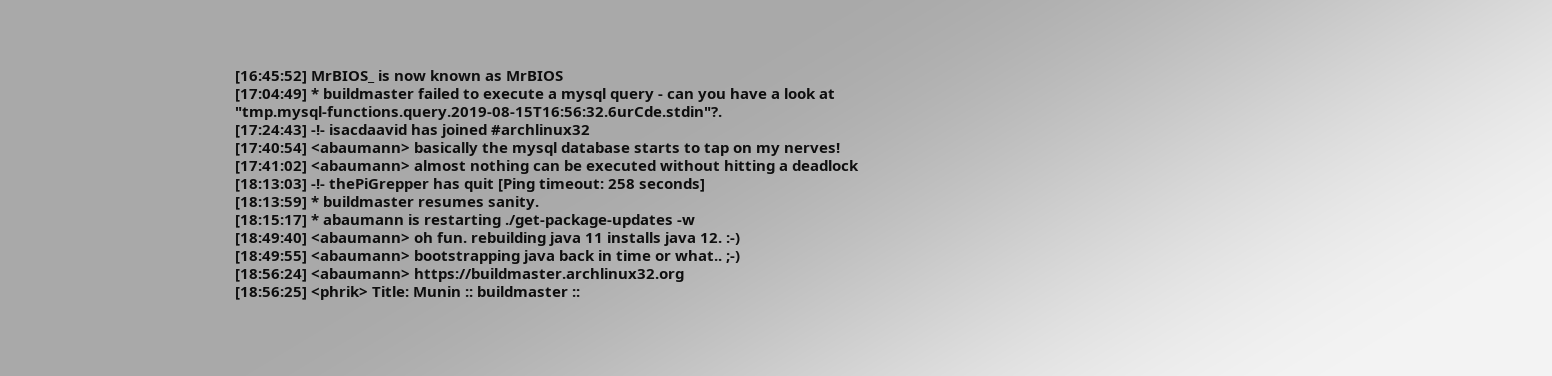[16:45:52] MrBIOS_ is now known as MrBIOS
[17:04:49] * buildmaster failed to execute a mysql query - can you have a look at "tmp.mysql-functions.query.2019-08-15T16:56:32.6urCde.stdin"?.
[17:24:43] -!- isacdaavid has joined #archlinux32
[17:40:54] <abaumann> basically the mysql database starts to tap on my nerves!
[17:41:02] <abaumann> almost nothing can be executed without hitting a deadlock
[18:13:03] -!- thePiGrepper has quit [Ping timeout: 258 seconds]
[18:13:59] * buildmaster resumes sanity.
[18:15:17] * abaumann is restarting ./get-package-updates -w
[18:49:40] <abaumann> oh fun. rebuilding java 11 installs java 12. :-)
[18:49:55] <abaumann> bootstrapping java back in time or what.. ;-)
[18:56:24] <abaumann> https://buildmaster.archlinux32.org
[18:56:25] <phrik> Title: Munin :: buildmaster ::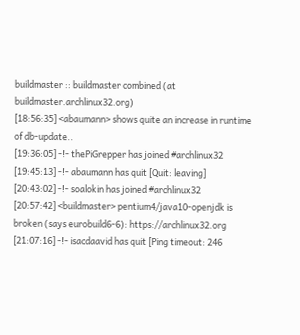buildmaster :: buildmaster combined (at buildmaster.archlinux32.org)
[18:56:35] <abaumann> shows quite an increase in runtime of db-update..
[19:36:05] -!- thePiGrepper has joined #archlinux32
[19:45:13] -!- abaumann has quit [Quit: leaving]
[20:43:02] -!- soalokin has joined #archlinux32
[20:57:42] <buildmaster> pentium4/java10-openjdk is broken (says eurobuild6-6): https://archlinux32.org
[21:07:16] -!- isacdaavid has quit [Ping timeout: 246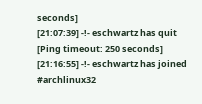seconds]
[21:07:39] -!- eschwartz has quit [Ping timeout: 250 seconds]
[21:16:55] -!- eschwartz has joined #archlinux32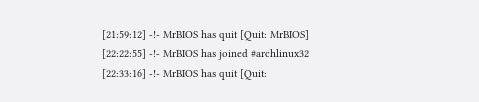[21:59:12] -!- MrBIOS has quit [Quit: MrBIOS]
[22:22:55] -!- MrBIOS has joined #archlinux32
[22:33:16] -!- MrBIOS has quit [Quit: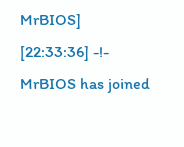MrBIOS]
[22:33:36] -!- MrBIOS has joined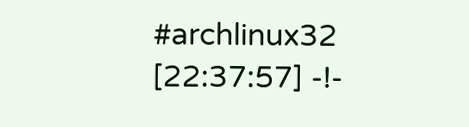#archlinux32
[22:37:57] -!-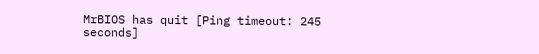MrBIOS has quit [Ping timeout: 245 seconds]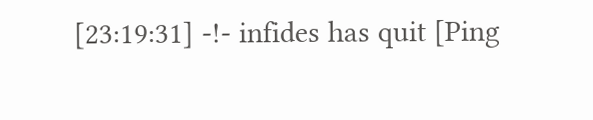[23:19:31] -!- infides has quit [Ping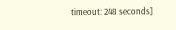timeout: 248 seconds]